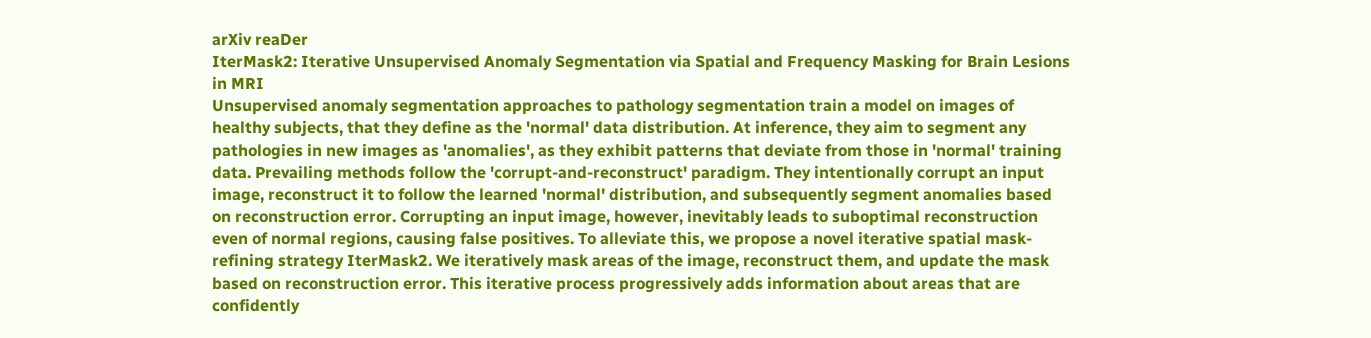arXiv reaDer
IterMask2: Iterative Unsupervised Anomaly Segmentation via Spatial and Frequency Masking for Brain Lesions in MRI
Unsupervised anomaly segmentation approaches to pathology segmentation train a model on images of healthy subjects, that they define as the 'normal' data distribution. At inference, they aim to segment any pathologies in new images as 'anomalies', as they exhibit patterns that deviate from those in 'normal' training data. Prevailing methods follow the 'corrupt-and-reconstruct' paradigm. They intentionally corrupt an input image, reconstruct it to follow the learned 'normal' distribution, and subsequently segment anomalies based on reconstruction error. Corrupting an input image, however, inevitably leads to suboptimal reconstruction even of normal regions, causing false positives. To alleviate this, we propose a novel iterative spatial mask-refining strategy IterMask2. We iteratively mask areas of the image, reconstruct them, and update the mask based on reconstruction error. This iterative process progressively adds information about areas that are confidently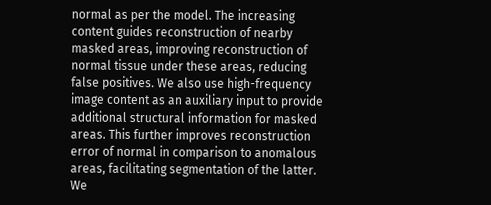normal as per the model. The increasing content guides reconstruction of nearby masked areas, improving reconstruction of normal tissue under these areas, reducing false positives. We also use high-frequency image content as an auxiliary input to provide additional structural information for masked areas. This further improves reconstruction error of normal in comparison to anomalous areas, facilitating segmentation of the latter. We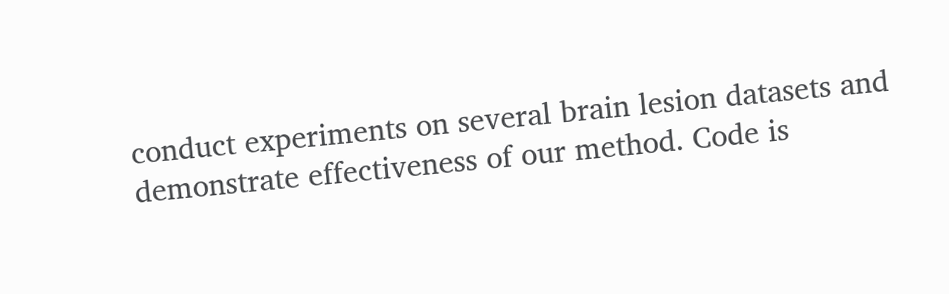conduct experiments on several brain lesion datasets and demonstrate effectiveness of our method. Code is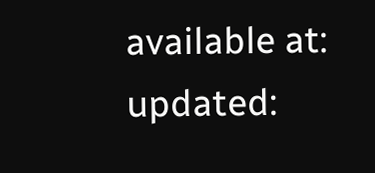available at:
updated: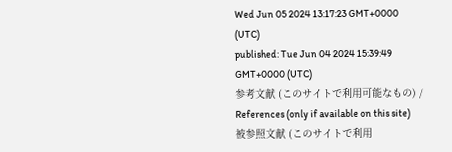Wed Jun 05 2024 13:17:23 GMT+0000 (UTC)
published: Tue Jun 04 2024 15:39:49 GMT+0000 (UTC)
参考文献 (このサイトで利用可能なもの) / References (only if available on this site)
被参照文献 (このサイトで利用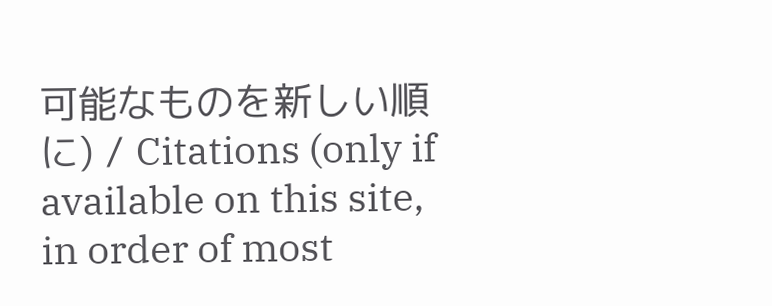可能なものを新しい順に) / Citations (only if available on this site, in order of most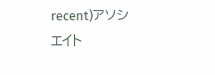recent)アソシエイト